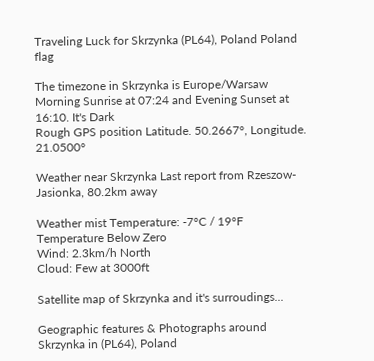Traveling Luck for Skrzynka (PL64), Poland Poland flag

The timezone in Skrzynka is Europe/Warsaw
Morning Sunrise at 07:24 and Evening Sunset at 16:10. It's Dark
Rough GPS position Latitude. 50.2667°, Longitude. 21.0500°

Weather near Skrzynka Last report from Rzeszow-Jasionka, 80.2km away

Weather mist Temperature: -7°C / 19°F Temperature Below Zero
Wind: 2.3km/h North
Cloud: Few at 3000ft

Satellite map of Skrzynka and it's surroudings...

Geographic features & Photographs around Skrzynka in (PL64), Poland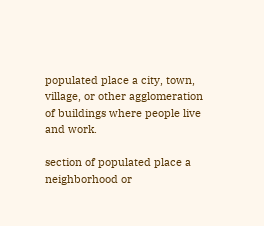populated place a city, town, village, or other agglomeration of buildings where people live and work.

section of populated place a neighborhood or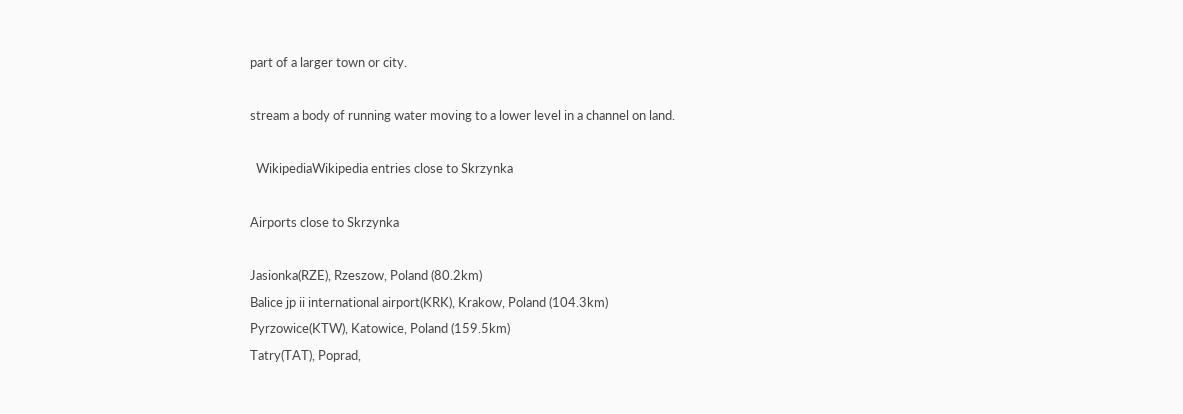part of a larger town or city.

stream a body of running water moving to a lower level in a channel on land.

  WikipediaWikipedia entries close to Skrzynka

Airports close to Skrzynka

Jasionka(RZE), Rzeszow, Poland (80.2km)
Balice jp ii international airport(KRK), Krakow, Poland (104.3km)
Pyrzowice(KTW), Katowice, Poland (159.5km)
Tatry(TAT), Poprad,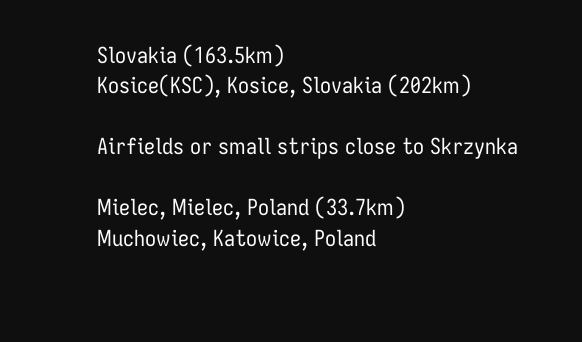Slovakia (163.5km)
Kosice(KSC), Kosice, Slovakia (202km)

Airfields or small strips close to Skrzynka

Mielec, Mielec, Poland (33.7km)
Muchowiec, Katowice, Poland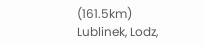(161.5km)
Lublinek, Lodz,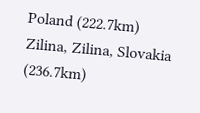Poland (222.7km)
Zilina, Zilina, Slovakia (236.7km)